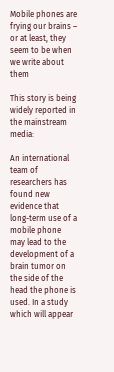Mobile phones are frying our brains – or at least, they seem to be when we write about them

This story is being widely reported in the mainstream media:

An international team of researchers has found new evidence that long-term use of a mobile phone may lead to the development of a brain tumor on the side of the head the phone is used. In a study which will appear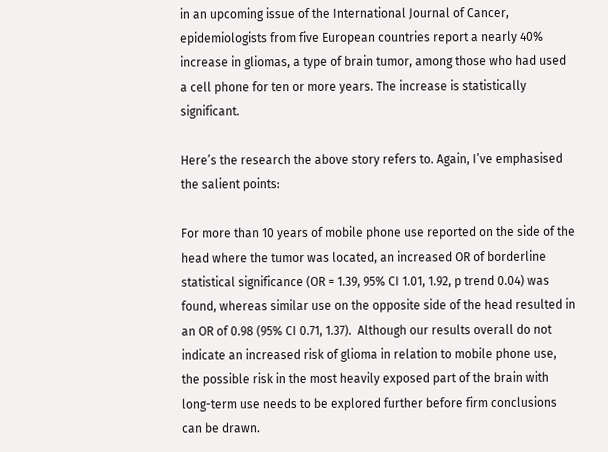in an upcoming issue of the International Journal of Cancer, epidemiologists from five European countries report a nearly 40% increase in gliomas, a type of brain tumor, among those who had used a cell phone for ten or more years. The increase is statistically significant.

Here’s the research the above story refers to. Again, I’ve emphasised the salient points:

For more than 10 years of mobile phone use reported on the side of the head where the tumor was located, an increased OR of borderline statistical significance (OR = 1.39, 95% CI 1.01, 1.92, p trend 0.04) was found, whereas similar use on the opposite side of the head resulted in an OR of 0.98 (95% CI 0.71, 1.37).  Although our results overall do not indicate an increased risk of glioma in relation to mobile phone use, the possible risk in the most heavily exposed part of the brain with long-term use needs to be explored further before firm conclusions can be drawn.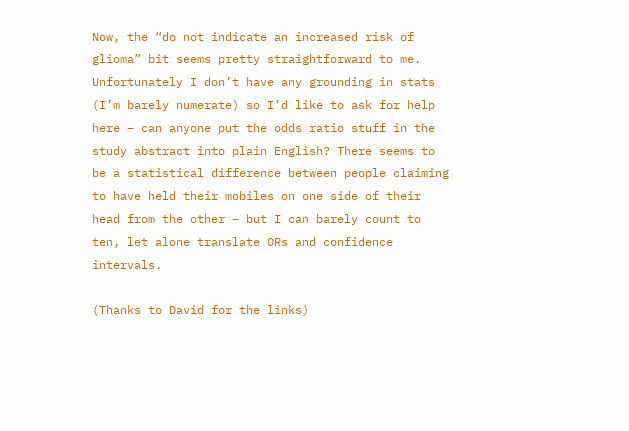Now, the “do not indicate an increased risk of glioma” bit seems pretty straightforward to me. Unfortunately I don’t have any grounding in stats (I’m barely numerate) so I’d like to ask for help here – can anyone put the odds ratio stuff in the study abstract into plain English? There seems to be a statistical difference between people claiming to have held their mobiles on one side of their head from the other – but I can barely count to ten, let alone translate ORs and confidence intervals.

(Thanks to David for the links)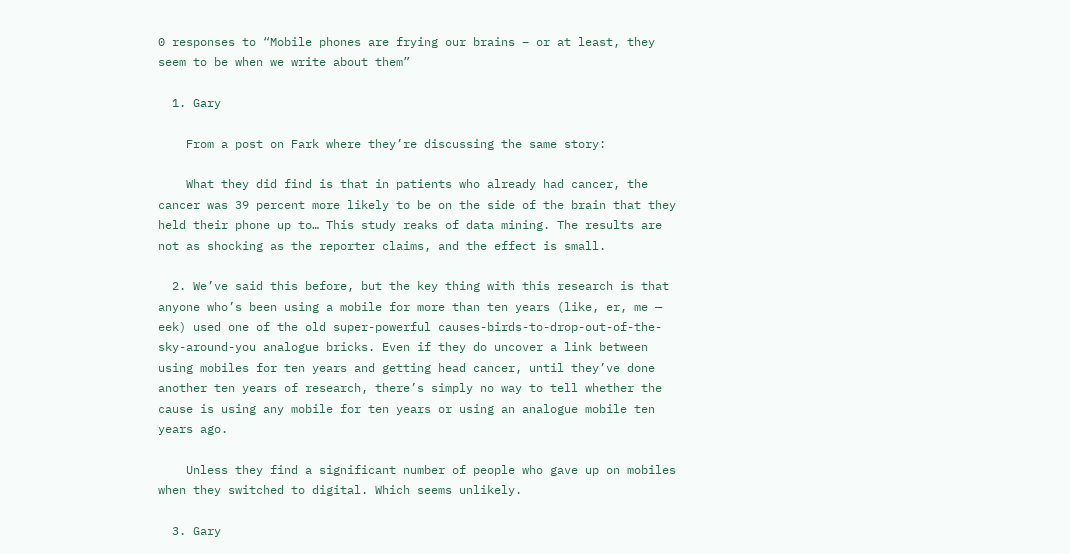0 responses to “Mobile phones are frying our brains – or at least, they seem to be when we write about them”

  1. Gary

    From a post on Fark where they’re discussing the same story:

    What they did find is that in patients who already had cancer, the cancer was 39 percent more likely to be on the side of the brain that they held their phone up to… This study reaks of data mining. The results are not as shocking as the reporter claims, and the effect is small.

  2. We’ve said this before, but the key thing with this research is that anyone who’s been using a mobile for more than ten years (like, er, me — eek) used one of the old super-powerful causes-birds-to-drop-out-of-the-sky-around-you analogue bricks. Even if they do uncover a link between using mobiles for ten years and getting head cancer, until they’ve done another ten years of research, there’s simply no way to tell whether the cause is using any mobile for ten years or using an analogue mobile ten years ago.

    Unless they find a significant number of people who gave up on mobiles when they switched to digital. Which seems unlikely.

  3. Gary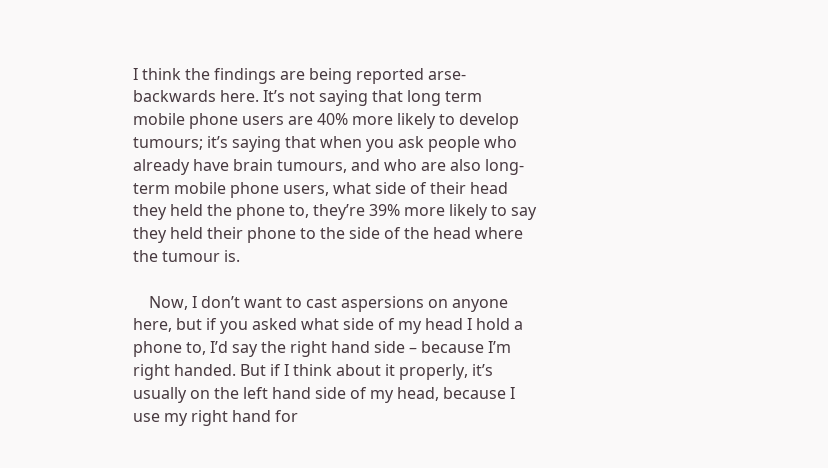I think the findings are being reported arse-backwards here. It’s not saying that long term mobile phone users are 40% more likely to develop tumours; it’s saying that when you ask people who already have brain tumours, and who are also long-term mobile phone users, what side of their head they held the phone to, they’re 39% more likely to say they held their phone to the side of the head where the tumour is.

    Now, I don’t want to cast aspersions on anyone here, but if you asked what side of my head I hold a phone to, I’d say the right hand side – because I’m right handed. But if I think about it properly, it’s usually on the left hand side of my head, because I use my right hand for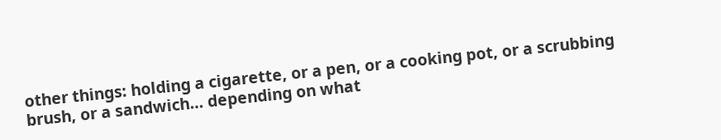other things: holding a cigarette, or a pen, or a cooking pot, or a scrubbing brush, or a sandwich… depending on what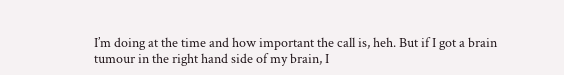I’m doing at the time and how important the call is, heh. But if I got a brain tumour in the right hand side of my brain, I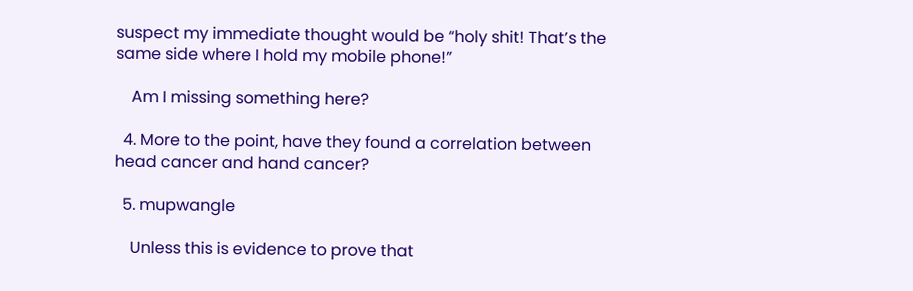suspect my immediate thought would be “holy shit! That’s the same side where I hold my mobile phone!”

    Am I missing something here?

  4. More to the point, have they found a correlation between head cancer and hand cancer?

  5. mupwangle

    Unless this is evidence to prove that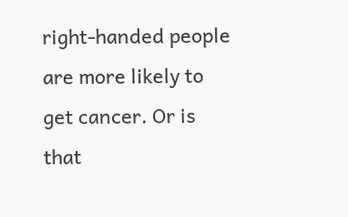right-handed people are more likely to get cancer. Or is that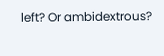left? Or ambidextrous?